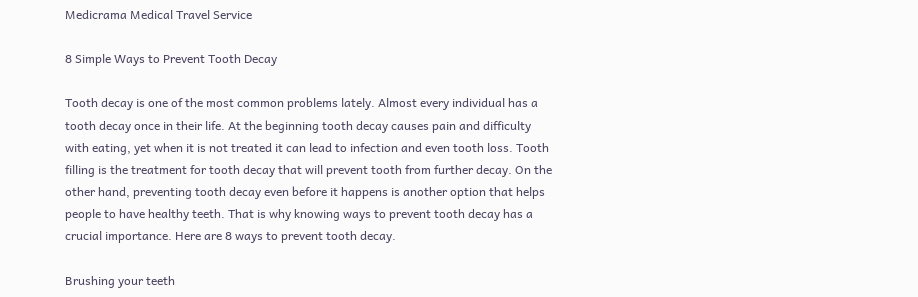Medicrama Medical Travel Service

8 Simple Ways to Prevent Tooth Decay

Tooth decay is one of the most common problems lately. Almost every individual has a tooth decay once in their life. At the beginning tooth decay causes pain and difficulty with eating, yet when it is not treated it can lead to infection and even tooth loss. Tooth filling is the treatment for tooth decay that will prevent tooth from further decay. On the other hand, preventing tooth decay even before it happens is another option that helps people to have healthy teeth. That is why knowing ways to prevent tooth decay has a crucial importance. Here are 8 ways to prevent tooth decay.

Brushing your teeth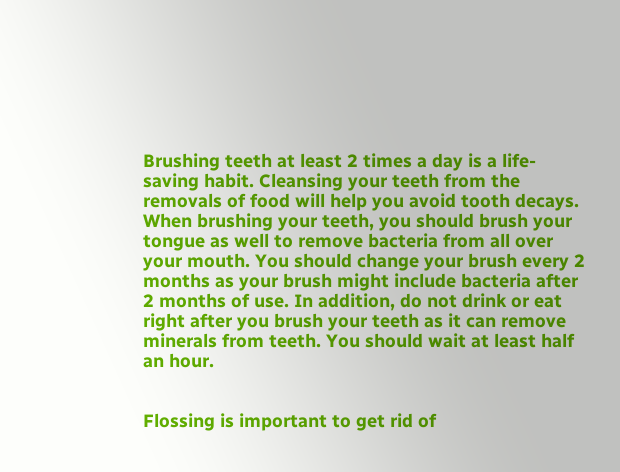Brushing teeth at least 2 times a day is a life-saving habit. Cleansing your teeth from the removals of food will help you avoid tooth decays. When brushing your teeth, you should brush your tongue as well to remove bacteria from all over your mouth. You should change your brush every 2 months as your brush might include bacteria after 2 months of use. In addition, do not drink or eat right after you brush your teeth as it can remove minerals from teeth. You should wait at least half an hour.


Flossing is important to get rid of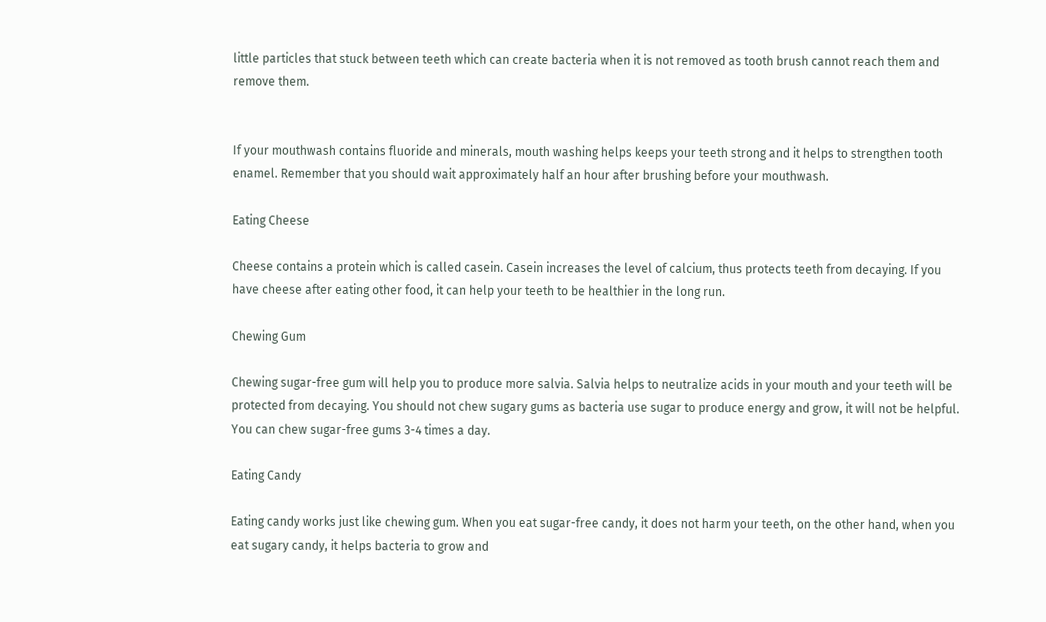little particles that stuck between teeth which can create bacteria when it is not removed as tooth brush cannot reach them and remove them.


If your mouthwash contains fluoride and minerals, mouth washing helps keeps your teeth strong and it helps to strengthen tooth enamel. Remember that you should wait approximately half an hour after brushing before your mouthwash.

Eating Cheese

Cheese contains a protein which is called casein. Casein increases the level of calcium, thus protects teeth from decaying. If you have cheese after eating other food, it can help your teeth to be healthier in the long run.

Chewing Gum

Chewing sugar-free gum will help you to produce more salvia. Salvia helps to neutralize acids in your mouth and your teeth will be protected from decaying. You should not chew sugary gums as bacteria use sugar to produce energy and grow, it will not be helpful. You can chew sugar-free gums 3-4 times a day.

Eating Candy

Eating candy works just like chewing gum. When you eat sugar-free candy, it does not harm your teeth, on the other hand, when you eat sugary candy, it helps bacteria to grow and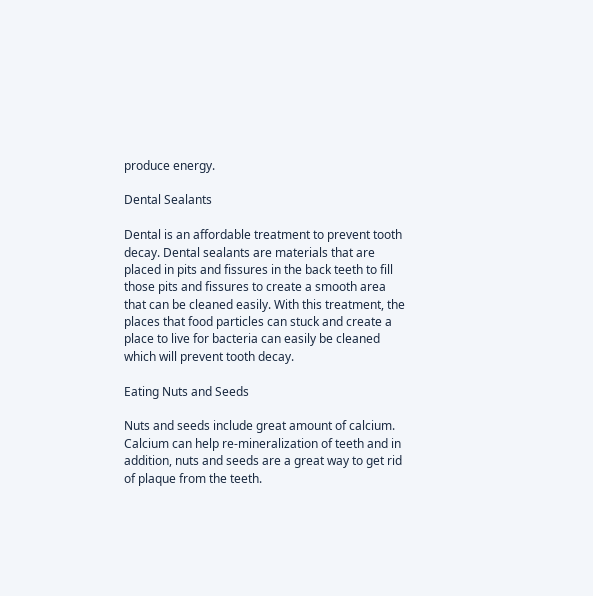produce energy.

Dental Sealants

Dental is an affordable treatment to prevent tooth decay. Dental sealants are materials that are placed in pits and fissures in the back teeth to fill those pits and fissures to create a smooth area that can be cleaned easily. With this treatment, the places that food particles can stuck and create a place to live for bacteria can easily be cleaned which will prevent tooth decay.

Eating Nuts and Seeds

Nuts and seeds include great amount of calcium. Calcium can help re-mineralization of teeth and in addition, nuts and seeds are a great way to get rid of plaque from the teeth.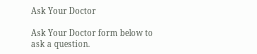Ask Your Doctor

Ask Your Doctor form below to ask a question.